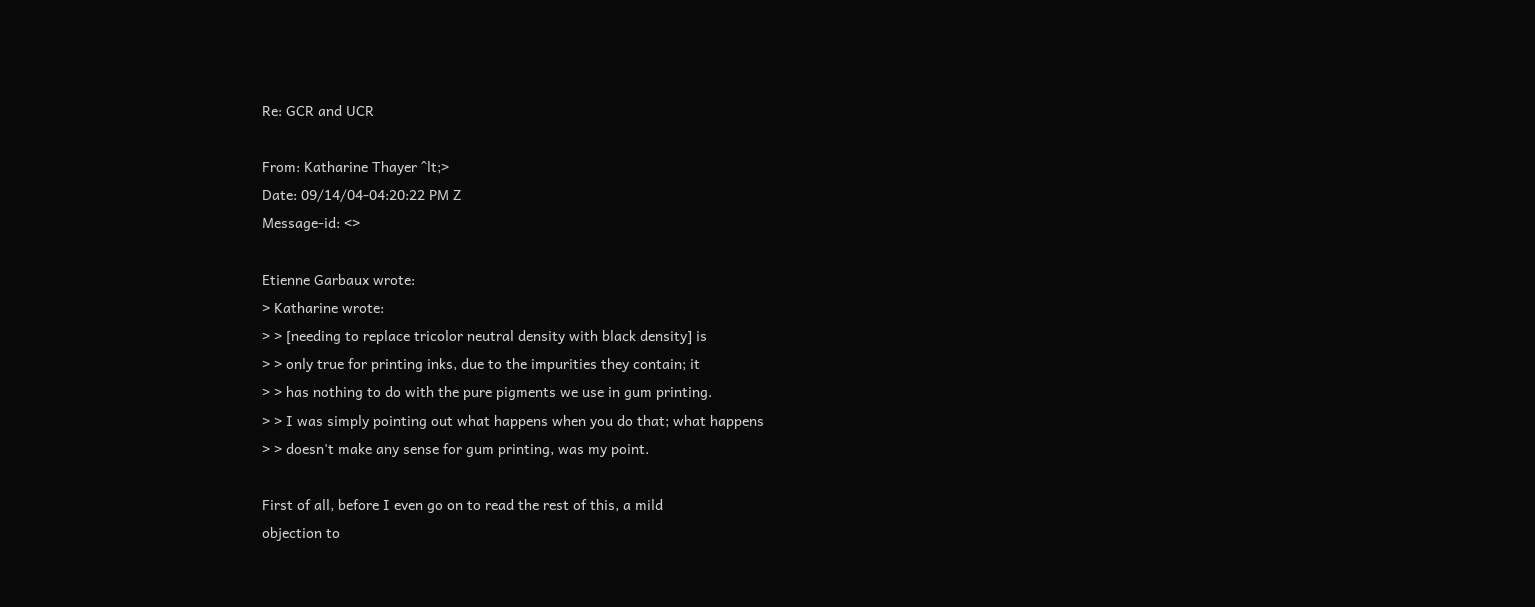Re: GCR and UCR

From: Katharine Thayer ^lt;>
Date: 09/14/04-04:20:22 PM Z
Message-id: <>

Etienne Garbaux wrote:
> Katharine wrote:
> > [needing to replace tricolor neutral density with black density] is
> > only true for printing inks, due to the impurities they contain; it
> > has nothing to do with the pure pigments we use in gum printing.
> > I was simply pointing out what happens when you do that; what happens
> > doesn't make any sense for gum printing, was my point.

First of all, before I even go on to read the rest of this, a mild
objection to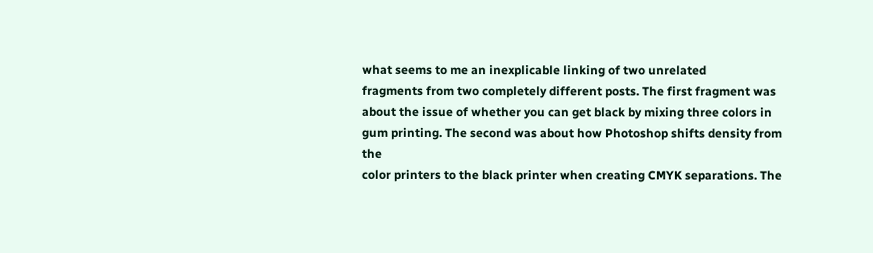what seems to me an inexplicable linking of two unrelated
fragments from two completely different posts. The first fragment was
about the issue of whether you can get black by mixing three colors in
gum printing. The second was about how Photoshop shifts density from the
color printers to the black printer when creating CMYK separations. The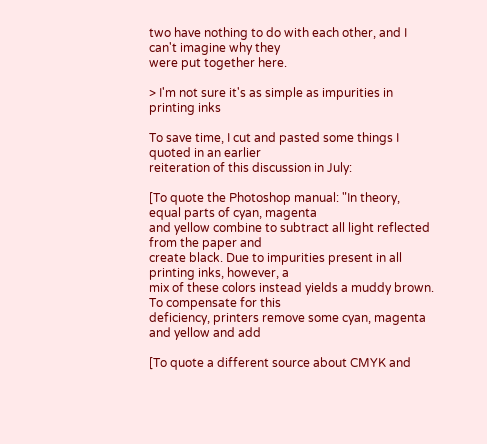two have nothing to do with each other, and I can't imagine why they
were put together here.

> I'm not sure it's as simple as impurities in printing inks

To save time, I cut and pasted some things I quoted in an earlier
reiteration of this discussion in July:

[To quote the Photoshop manual: "In theory, equal parts of cyan, magenta
and yellow combine to subtract all light reflected from the paper and
create black. Due to impurities present in all printing inks, however, a
mix of these colors instead yields a muddy brown. To compensate for this
deficiency, printers remove some cyan, magenta and yellow and add

[To quote a different source about CMYK and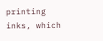printing inks, which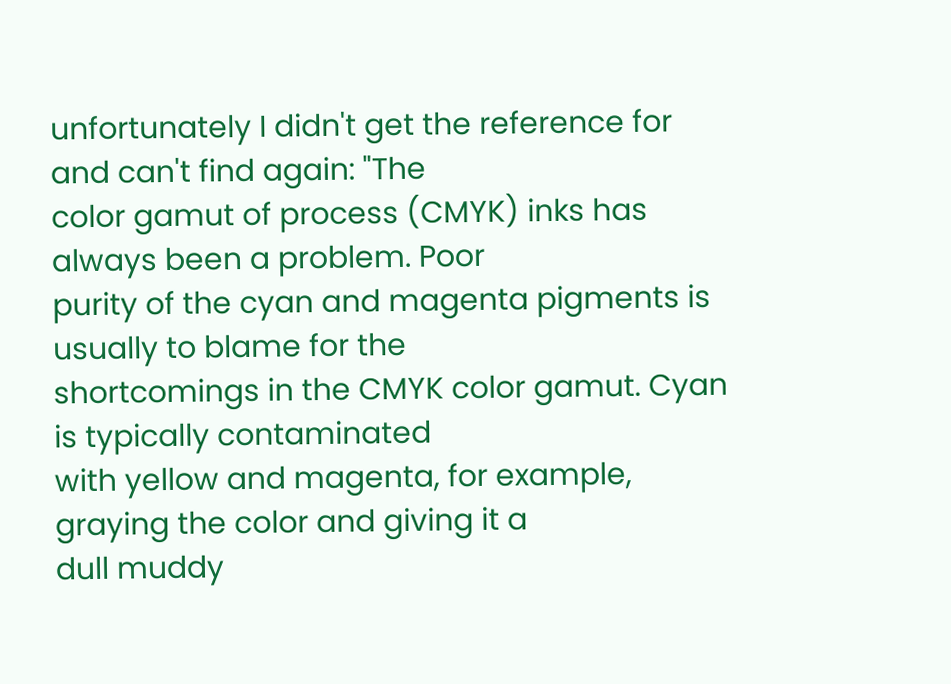unfortunately I didn't get the reference for and can't find again: "The
color gamut of process (CMYK) inks has always been a problem. Poor
purity of the cyan and magenta pigments is usually to blame for the
shortcomings in the CMYK color gamut. Cyan is typically contaminated
with yellow and magenta, for example, graying the color and giving it a
dull muddy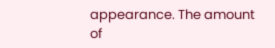appearance. The amount of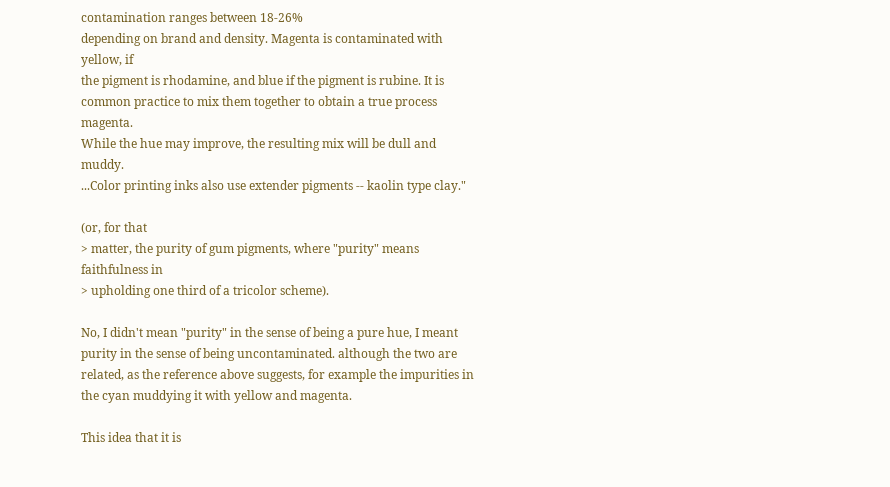contamination ranges between 18-26%
depending on brand and density. Magenta is contaminated with yellow, if
the pigment is rhodamine, and blue if the pigment is rubine. It is
common practice to mix them together to obtain a true process magenta.
While the hue may improve, the resulting mix will be dull and muddy.
...Color printing inks also use extender pigments -- kaolin type clay."

(or, for that
> matter, the purity of gum pigments, where "purity" means faithfulness in
> upholding one third of a tricolor scheme).

No, I didn't mean "purity" in the sense of being a pure hue, I meant
purity in the sense of being uncontaminated. although the two are
related, as the reference above suggests, for example the impurities in
the cyan muddying it with yellow and magenta.

This idea that it is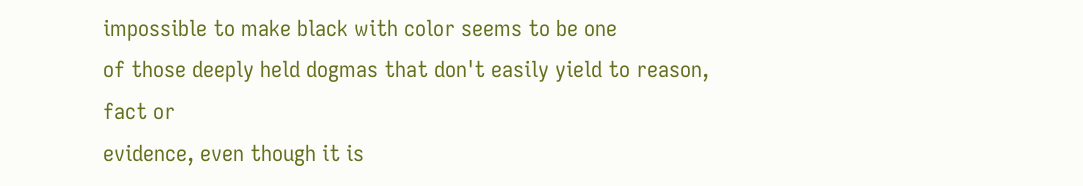impossible to make black with color seems to be one
of those deeply held dogmas that don't easily yield to reason, fact or
evidence, even though it is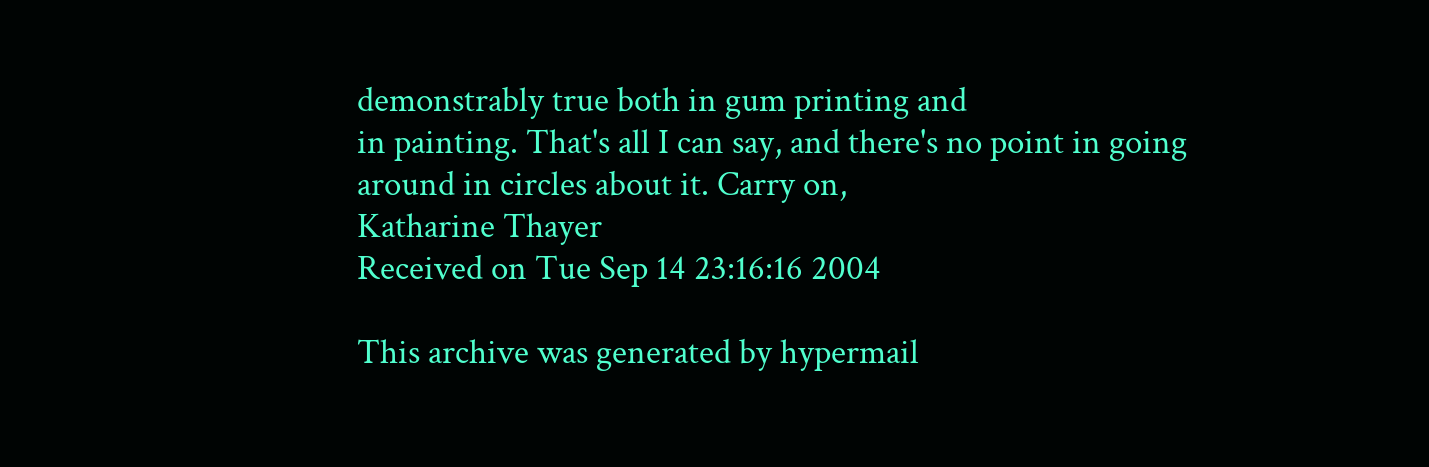demonstrably true both in gum printing and
in painting. That's all I can say, and there's no point in going
around in circles about it. Carry on,
Katharine Thayer
Received on Tue Sep 14 23:16:16 2004

This archive was generated by hypermail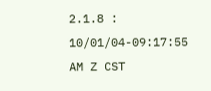2.1.8 : 10/01/04-09:17:55 AM Z CST